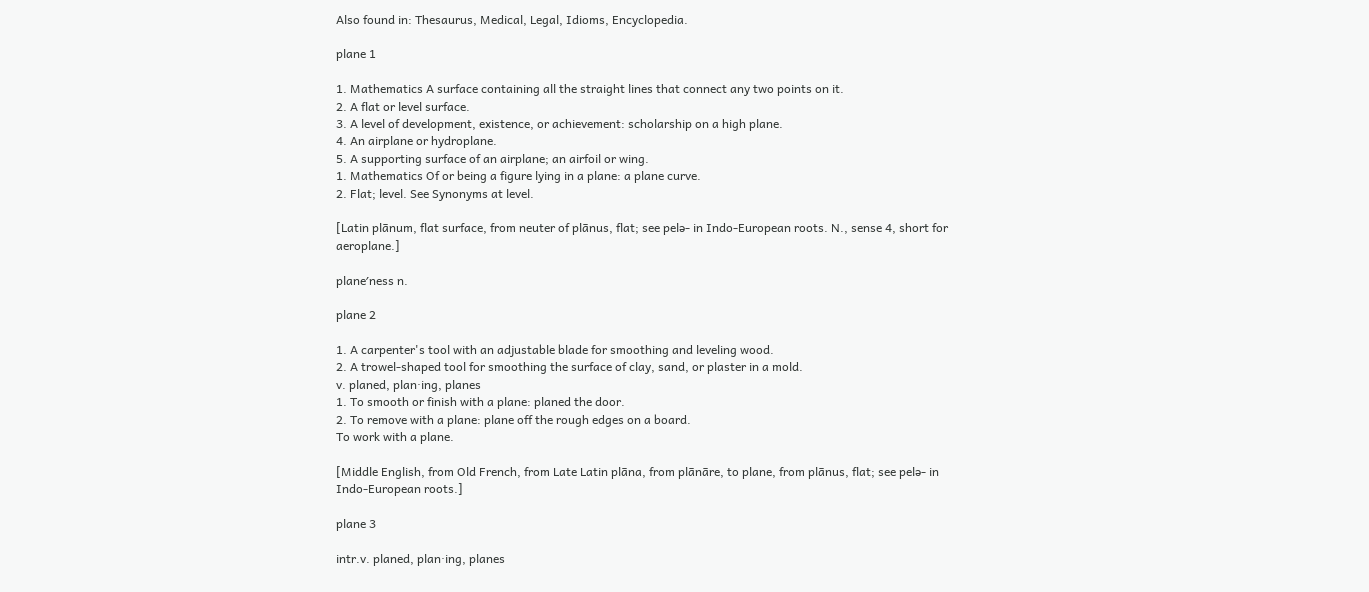Also found in: Thesaurus, Medical, Legal, Idioms, Encyclopedia.

plane 1

1. Mathematics A surface containing all the straight lines that connect any two points on it.
2. A flat or level surface.
3. A level of development, existence, or achievement: scholarship on a high plane.
4. An airplane or hydroplane.
5. A supporting surface of an airplane; an airfoil or wing.
1. Mathematics Of or being a figure lying in a plane: a plane curve.
2. Flat; level. See Synonyms at level.

[Latin plānum, flat surface, from neuter of plānus, flat; see pelə- in Indo-European roots. N., sense 4, short for aeroplane.]

plane′ness n.

plane 2

1. A carpenter's tool with an adjustable blade for smoothing and leveling wood.
2. A trowel-shaped tool for smoothing the surface of clay, sand, or plaster in a mold.
v. planed, plan·ing, planes
1. To smooth or finish with a plane: planed the door.
2. To remove with a plane: plane off the rough edges on a board.
To work with a plane.

[Middle English, from Old French, from Late Latin plāna, from plānāre, to plane, from plānus, flat; see pelə- in Indo-European roots.]

plane 3

intr.v. planed, plan·ing, planes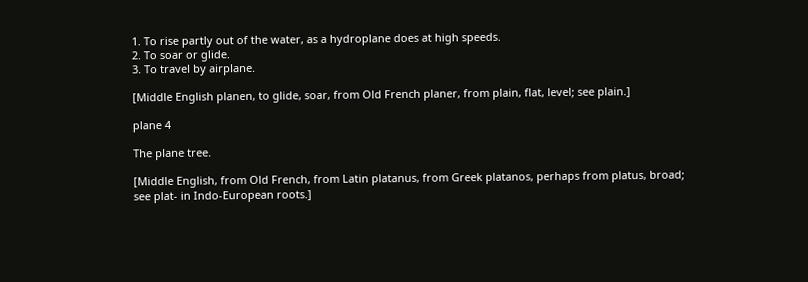1. To rise partly out of the water, as a hydroplane does at high speeds.
2. To soar or glide.
3. To travel by airplane.

[Middle English planen, to glide, soar, from Old French planer, from plain, flat, level; see plain.]

plane 4

The plane tree.

[Middle English, from Old French, from Latin platanus, from Greek platanos, perhaps from platus, broad; see plat- in Indo-European roots.]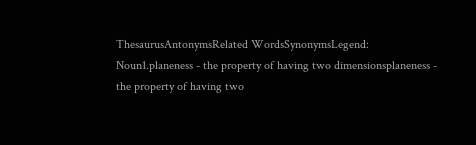ThesaurusAntonymsRelated WordsSynonymsLegend:
Noun1.planeness - the property of having two dimensionsplaneness - the property of having two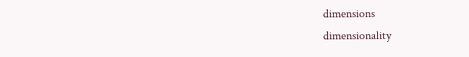dimensions
dimensionality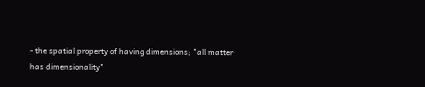- the spatial property of having dimensions; "all matter has dimensionality"